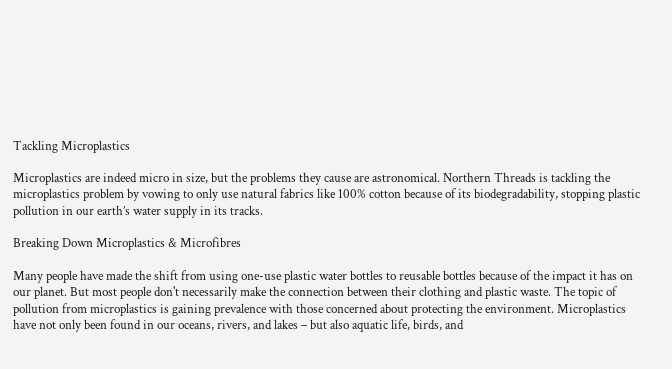Tackling Microplastics

Microplastics are indeed micro in size, but the problems they cause are astronomical. Northern Threads is tackling the microplastics problem by vowing to only use natural fabrics like 100% cotton because of its biodegradability, stopping plastic pollution in our earth’s water supply in its tracks.

Breaking Down Microplastics & Microfibres

Many people have made the shift from using one-use plastic water bottles to reusable bottles because of the impact it has on our planet. But most people don't necessarily make the connection between their clothing and plastic waste. The topic of pollution from microplastics is gaining prevalence with those concerned about protecting the environment. Microplastics have not only been found in our oceans, rivers, and lakes – but also aquatic life, birds, and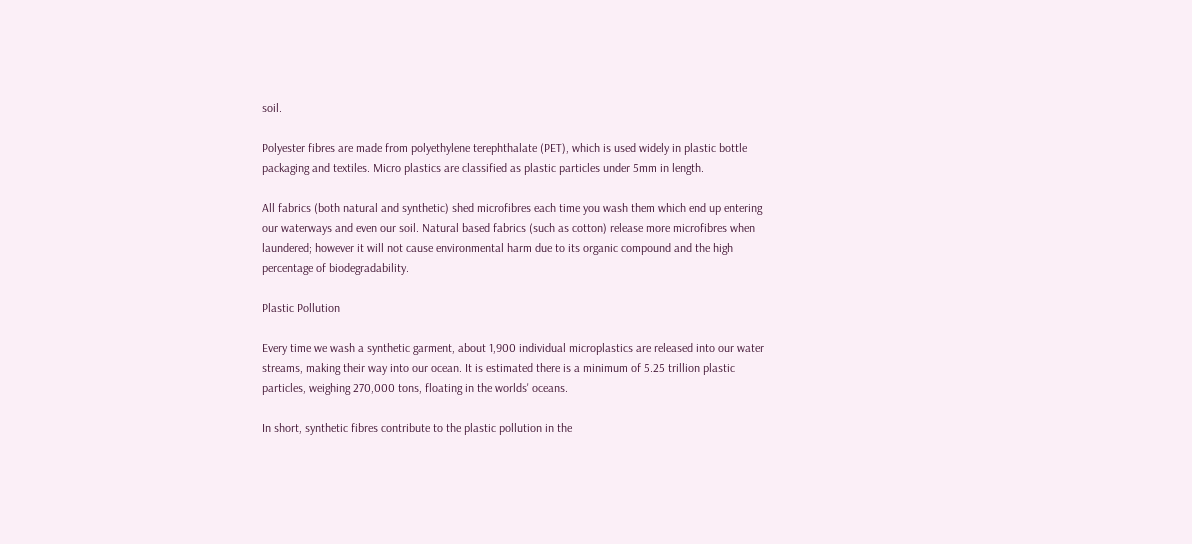soil.

Polyester fibres are made from polyethylene terephthalate (PET), which is used widely in plastic bottle packaging and textiles. Micro plastics are classified as plastic particles under 5mm in length.

All fabrics (both natural and synthetic) shed microfibres each time you wash them which end up entering our waterways and even our soil. Natural based fabrics (such as cotton) release more microfibres when laundered; however it will not cause environmental harm due to its organic compound and the high percentage of biodegradability.

Plastic Pollution

Every time we wash a synthetic garment, about 1,900 individual microplastics are released into our water streams, making their way into our ocean. It is estimated there is a minimum of 5.25 trillion plastic particles, weighing 270,000 tons, floating in the worlds' oceans.

In short, synthetic fibres contribute to the plastic pollution in the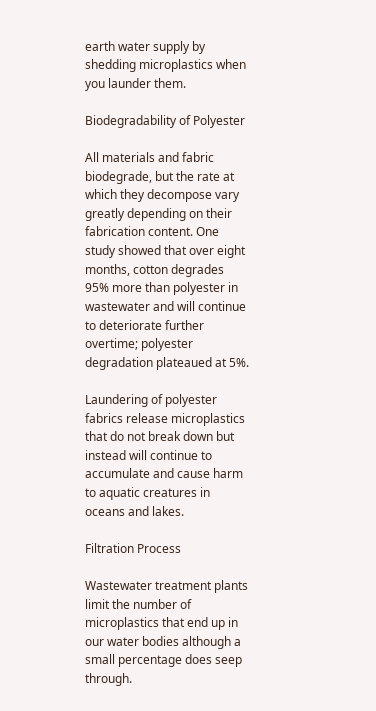earth water supply by shedding microplastics when you launder them.

Biodegradability of Polyester

All materials and fabric biodegrade, but the rate at which they decompose vary greatly depending on their fabrication content. One study showed that over eight months, cotton degrades 95% more than polyester in wastewater and will continue to deteriorate further overtime; polyester degradation plateaued at 5%.

Laundering of polyester fabrics release microplastics that do not break down but instead will continue to accumulate and cause harm to aquatic creatures in oceans and lakes.

Filtration Process

Wastewater treatment plants limit the number of microplastics that end up in our water bodies although a small percentage does seep through.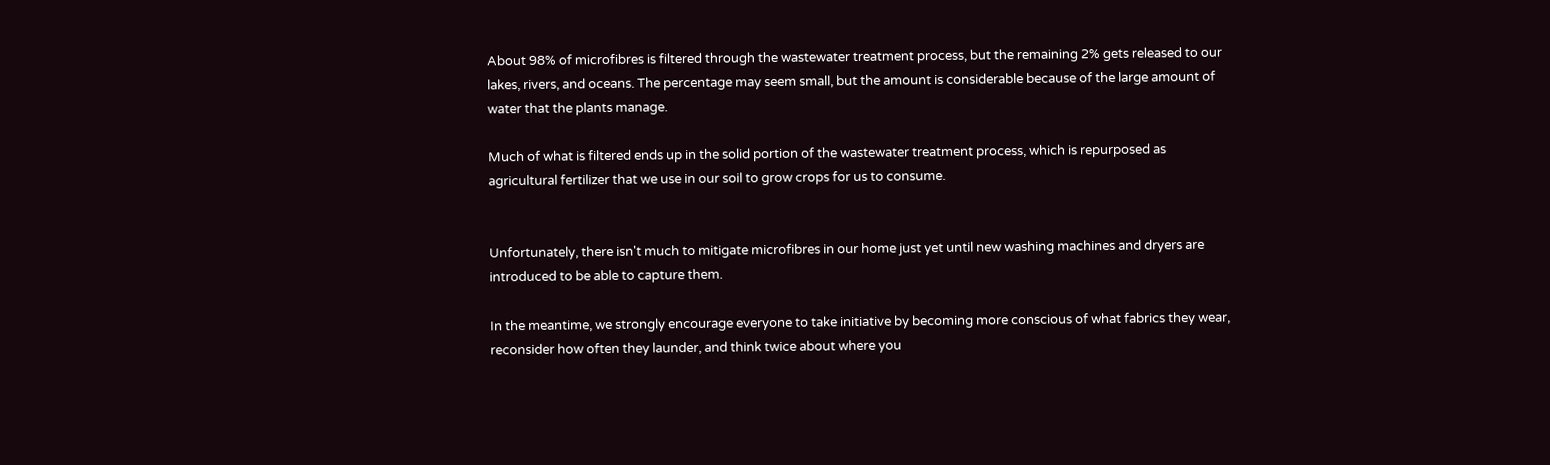About 98% of microfibres is filtered through the wastewater treatment process, but the remaining 2% gets released to our lakes, rivers, and oceans. The percentage may seem small, but the amount is considerable because of the large amount of water that the plants manage.

Much of what is filtered ends up in the solid portion of the wastewater treatment process, which is repurposed as agricultural fertilizer that we use in our soil to grow crops for us to consume.


Unfortunately, there isn't much to mitigate microfibres in our home just yet until new washing machines and dryers are introduced to be able to capture them.

In the meantime, we strongly encourage everyone to take initiative by becoming more conscious of what fabrics they wear, reconsider how often they launder, and think twice about where you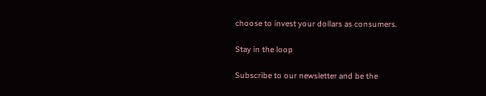choose to invest your dollars as consumers.

Stay in the loop

Subscribe to our newsletter and be the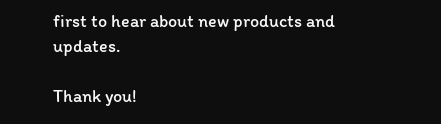first to hear about new products and updates.

Thank you!